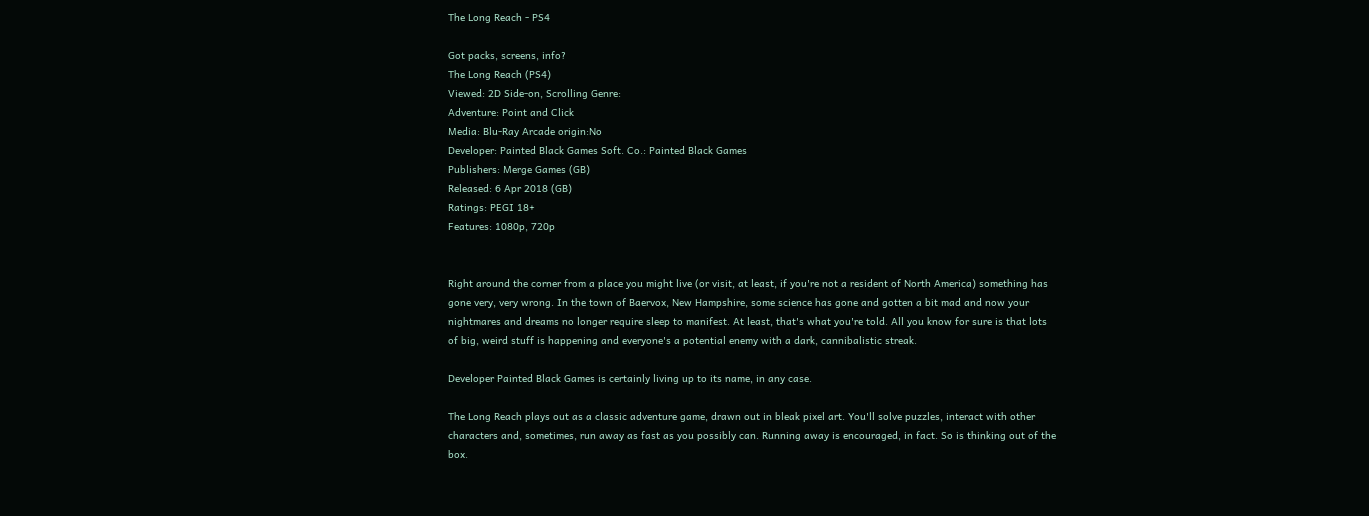The Long Reach - PS4

Got packs, screens, info?
The Long Reach (PS4)
Viewed: 2D Side-on, Scrolling Genre:
Adventure: Point and Click
Media: Blu-Ray Arcade origin:No
Developer: Painted Black Games Soft. Co.: Painted Black Games
Publishers: Merge Games (GB)
Released: 6 Apr 2018 (GB)
Ratings: PEGI 18+
Features: 1080p, 720p


Right around the corner from a place you might live (or visit, at least, if you're not a resident of North America) something has gone very, very wrong. In the town of Baervox, New Hampshire, some science has gone and gotten a bit mad and now your nightmares and dreams no longer require sleep to manifest. At least, that's what you're told. All you know for sure is that lots of big, weird stuff is happening and everyone's a potential enemy with a dark, cannibalistic streak.

Developer Painted Black Games is certainly living up to its name, in any case.

The Long Reach plays out as a classic adventure game, drawn out in bleak pixel art. You'll solve puzzles, interact with other characters and, sometimes, run away as fast as you possibly can. Running away is encouraged, in fact. So is thinking out of the box.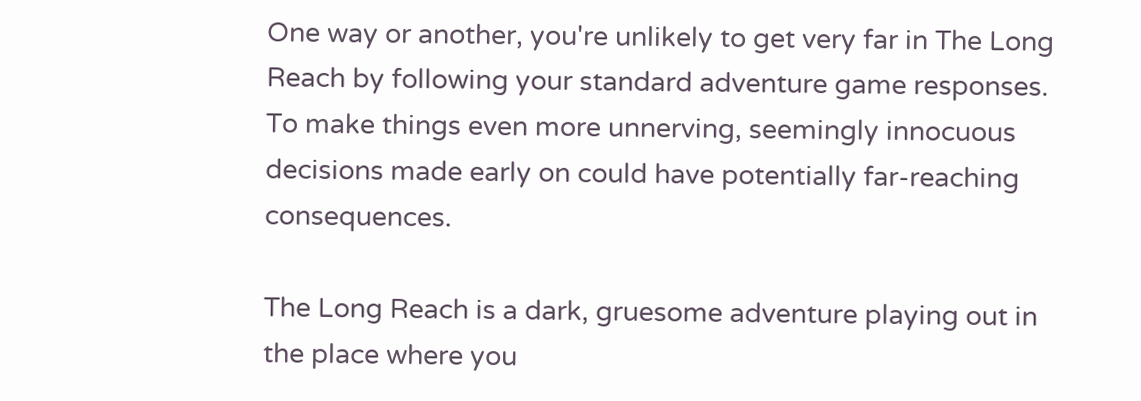One way or another, you're unlikely to get very far in The Long Reach by following your standard adventure game responses. To make things even more unnerving, seemingly innocuous decisions made early on could have potentially far-reaching consequences.

The Long Reach is a dark, gruesome adventure playing out in the place where you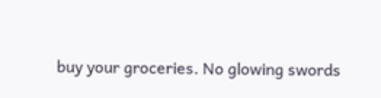buy your groceries. No glowing swords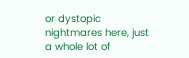or dystopic nightmares here, just a whole lot of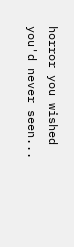horror you wished you'd never seen...